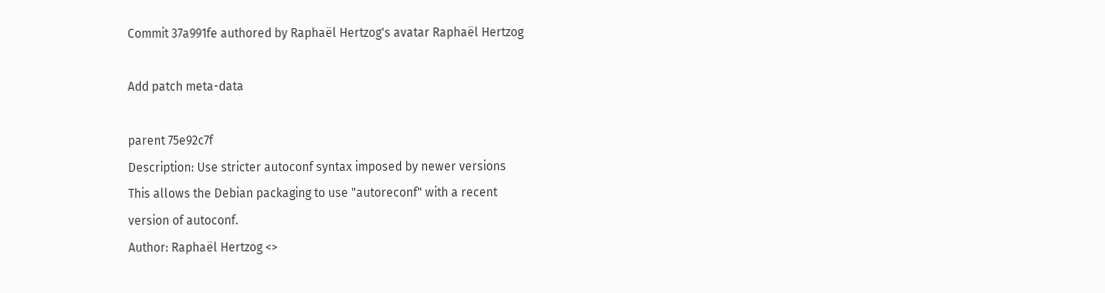Commit 37a991fe authored by Raphaël Hertzog's avatar Raphaël Hertzog

Add patch meta-data

parent 75e92c7f
Description: Use stricter autoconf syntax imposed by newer versions
This allows the Debian packaging to use "autoreconf" with a recent
version of autoconf.
Author: Raphaël Hertzog <>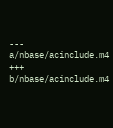--- a/nbase/acinclude.m4
+++ b/nbase/acinclude.m4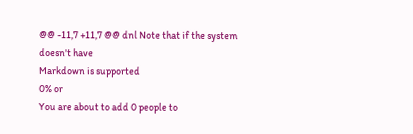@@ -11,7 +11,7 @@ dnl Note that if the system doesn't have
Markdown is supported
0% or
You are about to add 0 people to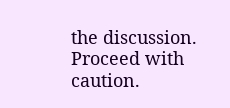the discussion. Proceed with caution.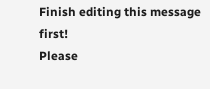Finish editing this message first!
Please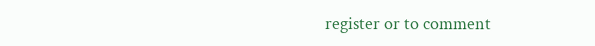register or to comment